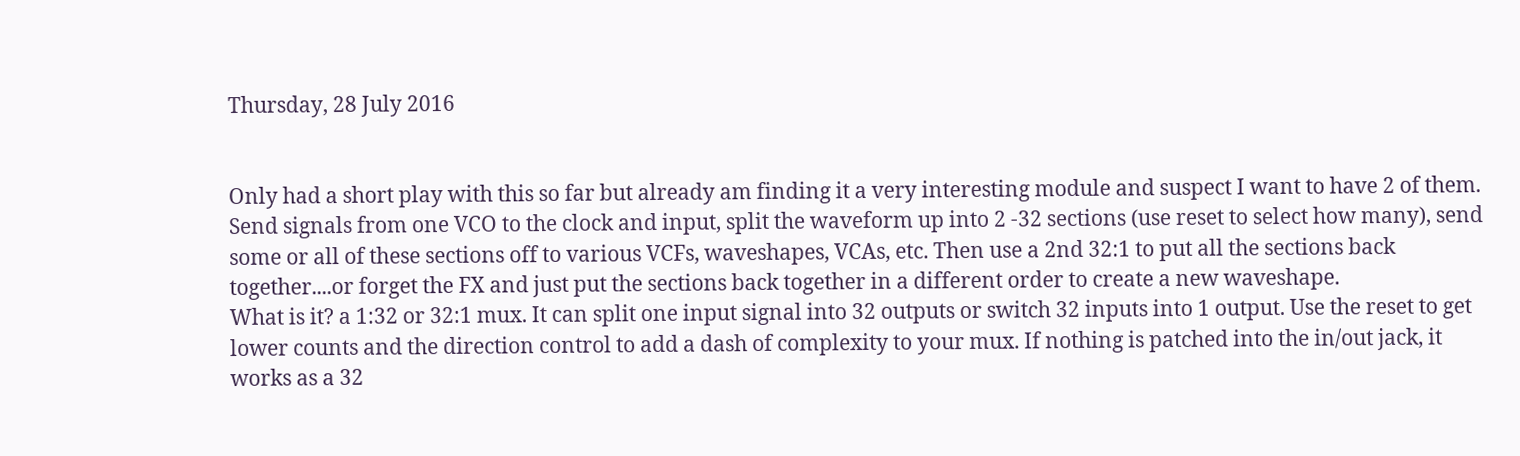Thursday, 28 July 2016


Only had a short play with this so far but already am finding it a very interesting module and suspect I want to have 2 of them. Send signals from one VCO to the clock and input, split the waveform up into 2 -32 sections (use reset to select how many), send some or all of these sections off to various VCFs, waveshapes, VCAs, etc. Then use a 2nd 32:1 to put all the sections back together....or forget the FX and just put the sections back together in a different order to create a new waveshape.
What is it? a 1:32 or 32:1 mux. It can split one input signal into 32 outputs or switch 32 inputs into 1 output. Use the reset to get lower counts and the direction control to add a dash of complexity to your mux. If nothing is patched into the in/out jack, it works as a 32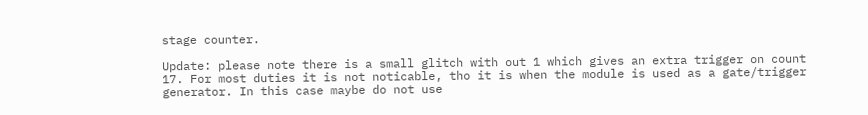stage counter.

Update: please note there is a small glitch with out 1 which gives an extra trigger on count 17. For most duties it is not noticable, tho it is when the module is used as a gate/trigger generator. In this case maybe do not use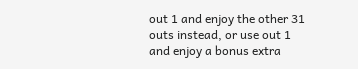out 1 and enjoy the other 31 outs instead, or use out 1 and enjoy a bonus extra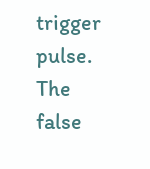trigger pulse. The false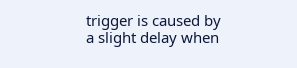trigger is caused by a slight delay when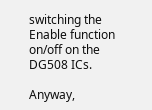switching the Enable function on/off on the DG508 ICs.

Anyway,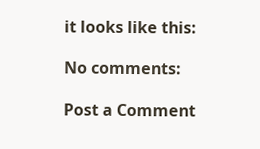it looks like this:

No comments:

Post a Comment